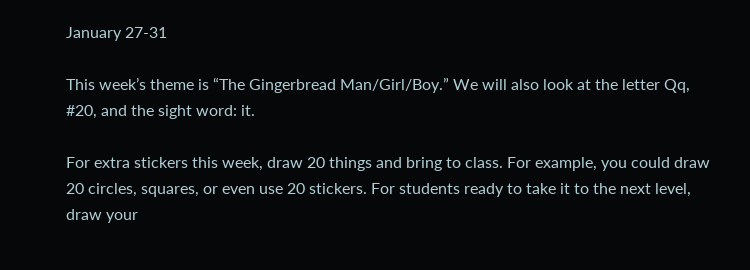January 27-31

This week’s theme is “The Gingerbread Man/Girl/Boy.” We will also look at the letter Qq, #20, and the sight word: it.

For extra stickers this week, draw 20 things and bring to class. For example, you could draw 20 circles, squares, or even use 20 stickers. For students ready to take it to the next level, draw your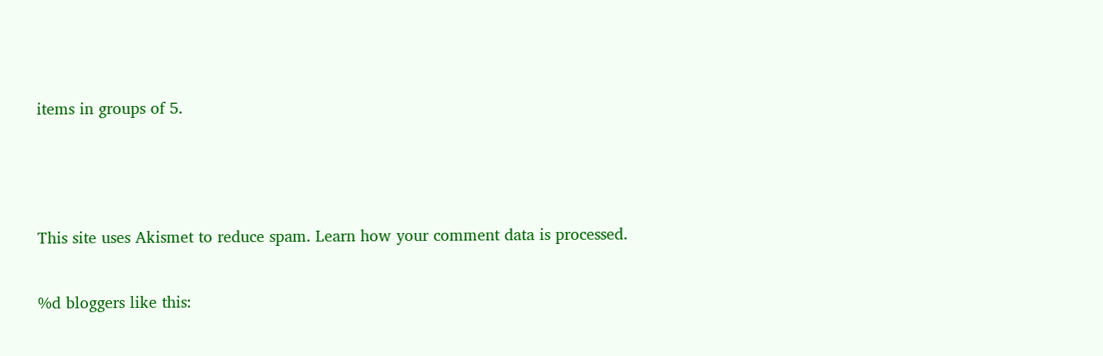items in groups of 5.



This site uses Akismet to reduce spam. Learn how your comment data is processed.

%d bloggers like this: